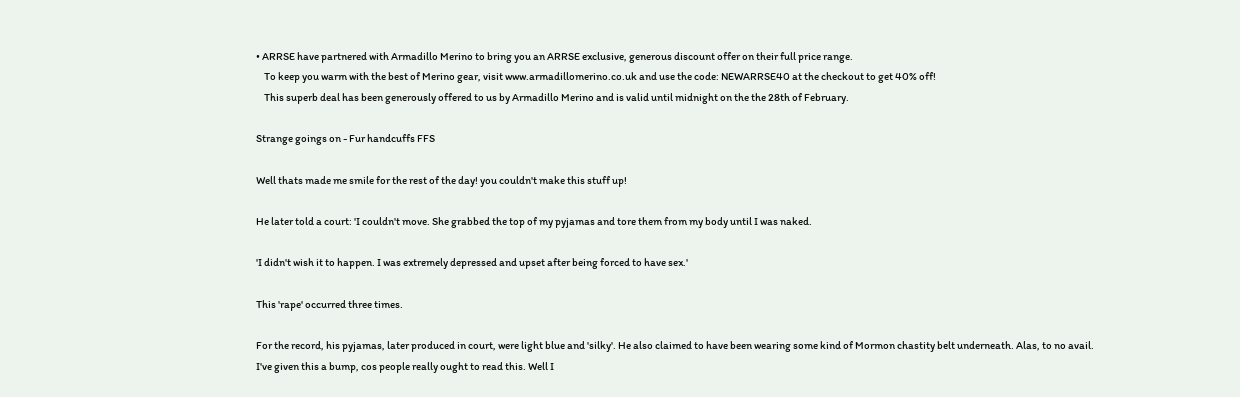• ARRSE have partnered with Armadillo Merino to bring you an ARRSE exclusive, generous discount offer on their full price range.
    To keep you warm with the best of Merino gear, visit www.armadillomerino.co.uk and use the code: NEWARRSE40 at the checkout to get 40% off!
    This superb deal has been generously offered to us by Armadillo Merino and is valid until midnight on the the 28th of February.

Strange goings on - Fur handcuffs FFS

Well thats made me smile for the rest of the day! you couldn't make this stuff up!

He later told a court: 'I couldn't move. She grabbed the top of my pyjamas and tore them from my body until I was naked.

'I didn't wish it to happen. I was extremely depressed and upset after being forced to have sex.'

This 'rape' occurred three times.

For the record, his pyjamas, later produced in court, were light blue and 'silky'. He also claimed to have been wearing some kind of Mormon chastity belt underneath. Alas, to no avail.
I've given this a bump, cos people really ought to read this. Well I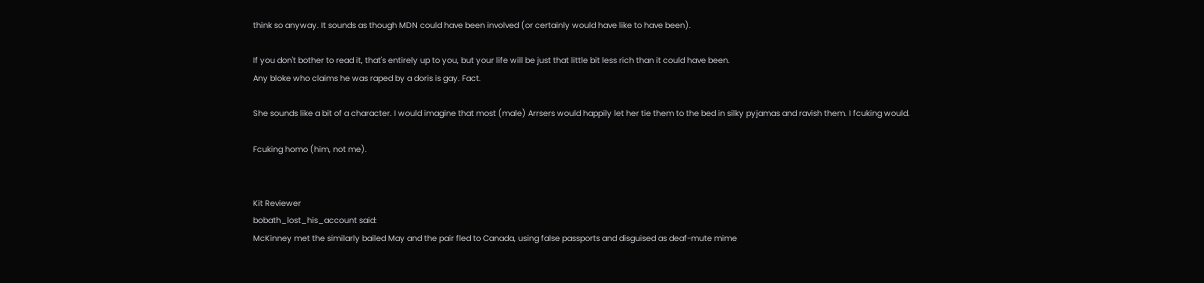think so anyway. It sounds as though MDN could have been involved (or certainly would have like to have been).

If you don't bother to read it, that's entirely up to you, but your life will be just that little bit less rich than it could have been.
Any bloke who claims he was raped by a doris is gay. Fact.

She sounds like a bit of a character. I would imagine that most (male) Arrsers would happily let her tie them to the bed in silky pyjamas and ravish them. I fcuking would.

Fcuking homo (him, not me).


Kit Reviewer
bobath_lost_his_account said:
McKinney met the similarly bailed May and the pair fled to Canada, using false passports and disguised as deaf-mute mime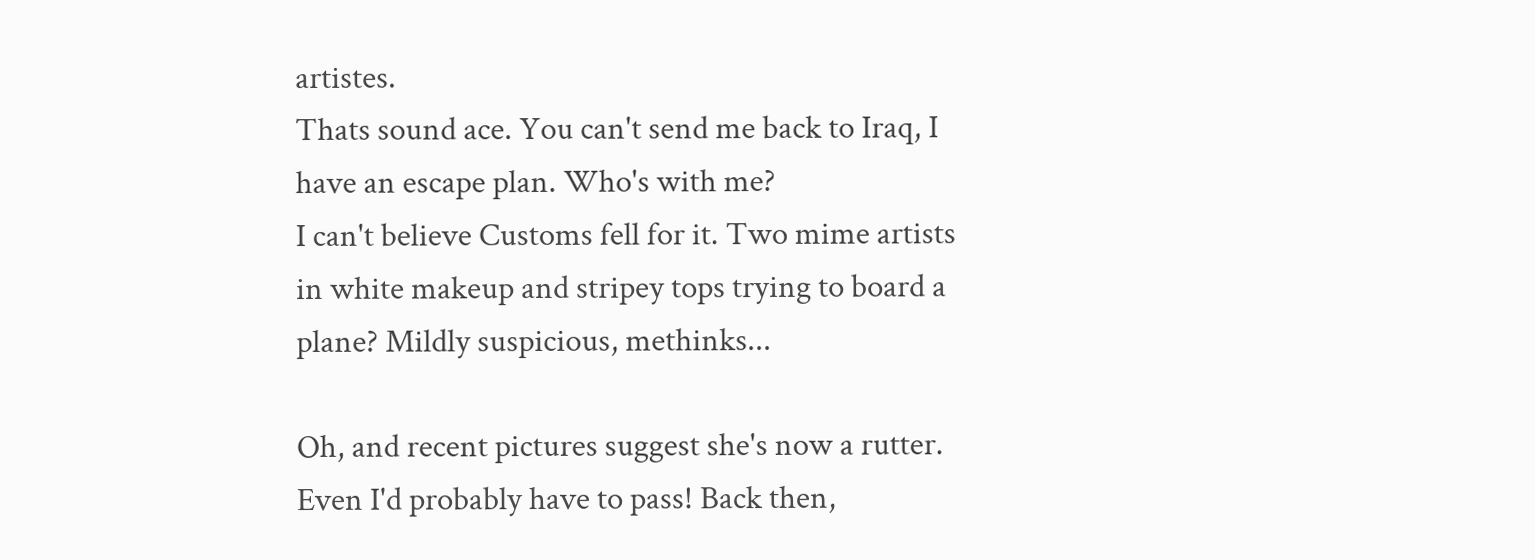artistes.
Thats sound ace. You can't send me back to Iraq, I have an escape plan. Who's with me?
I can't believe Customs fell for it. Two mime artists in white makeup and stripey tops trying to board a plane? Mildly suspicious, methinks...

Oh, and recent pictures suggest she's now a rutter. Even I'd probably have to pass! Back then,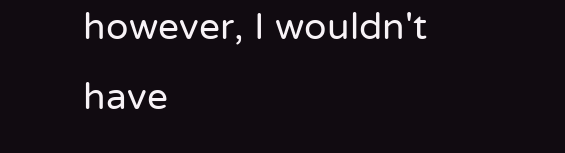however, I wouldn't have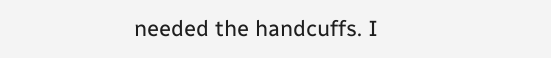needed the handcuffs. I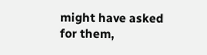might have asked for them,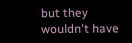but they wouldn't have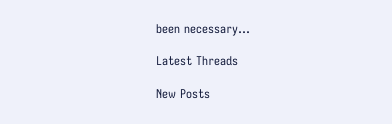been necessary...

Latest Threads

New Posts